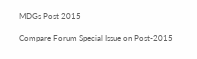MDGs Post 2015

Compare Forum Special Issue on Post-2015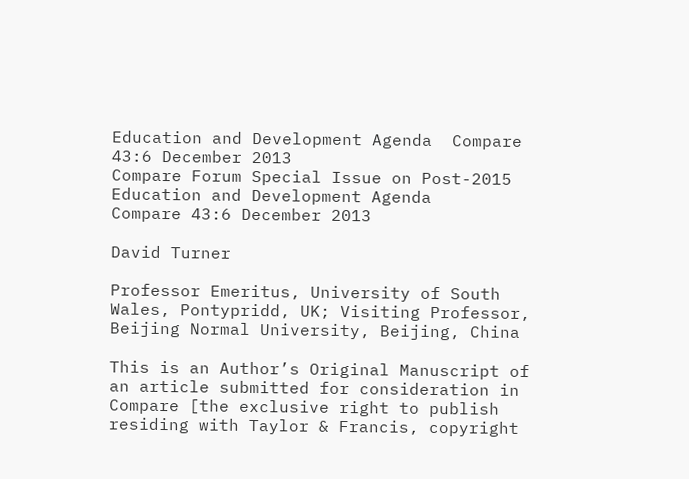Education and Development Agenda  Compare 43:6 December 2013
Compare Forum Special Issue on Post-2015 Education and Development Agenda
Compare 43:6 December 2013

David Turner

Professor Emeritus, University of South Wales, Pontypridd, UK; Visiting Professor, Beijing Normal University, Beijing, China

This is an Author’s Original Manuscript of an article submitted for consideration in Compare [the exclusive right to publish residing with Taylor & Francis, copyright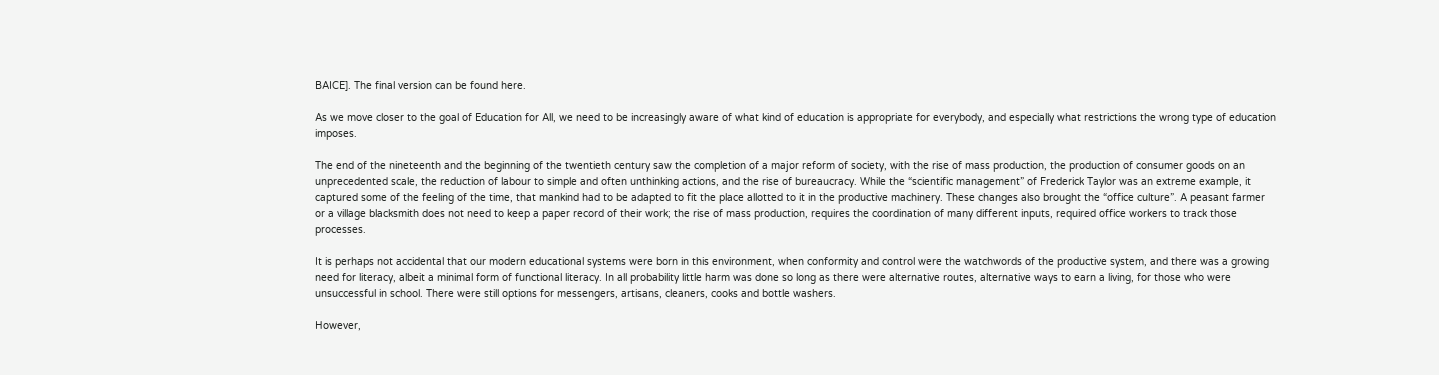BAICE]. The final version can be found here.

As we move closer to the goal of Education for All, we need to be increasingly aware of what kind of education is appropriate for everybody, and especially what restrictions the wrong type of education imposes.

The end of the nineteenth and the beginning of the twentieth century saw the completion of a major reform of society, with the rise of mass production, the production of consumer goods on an unprecedented scale, the reduction of labour to simple and often unthinking actions, and the rise of bureaucracy. While the “scientific management” of Frederick Taylor was an extreme example, it captured some of the feeling of the time, that mankind had to be adapted to fit the place allotted to it in the productive machinery. These changes also brought the “office culture”. A peasant farmer or a village blacksmith does not need to keep a paper record of their work; the rise of mass production, requires the coordination of many different inputs, required office workers to track those processes.

It is perhaps not accidental that our modern educational systems were born in this environment, when conformity and control were the watchwords of the productive system, and there was a growing need for literacy, albeit a minimal form of functional literacy. In all probability little harm was done so long as there were alternative routes, alternative ways to earn a living, for those who were unsuccessful in school. There were still options for messengers, artisans, cleaners, cooks and bottle washers.

However,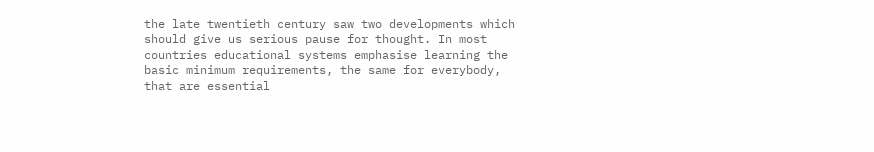the late twentieth century saw two developments which should give us serious pause for thought. In most countries educational systems emphasise learning the basic minimum requirements, the same for everybody, that are essential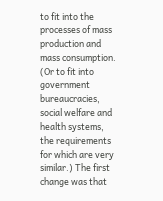to fit into the processes of mass production and mass consumption. (Or to fit into government bureaucracies, social welfare and health systems, the requirements for which are very similar.) The first change was that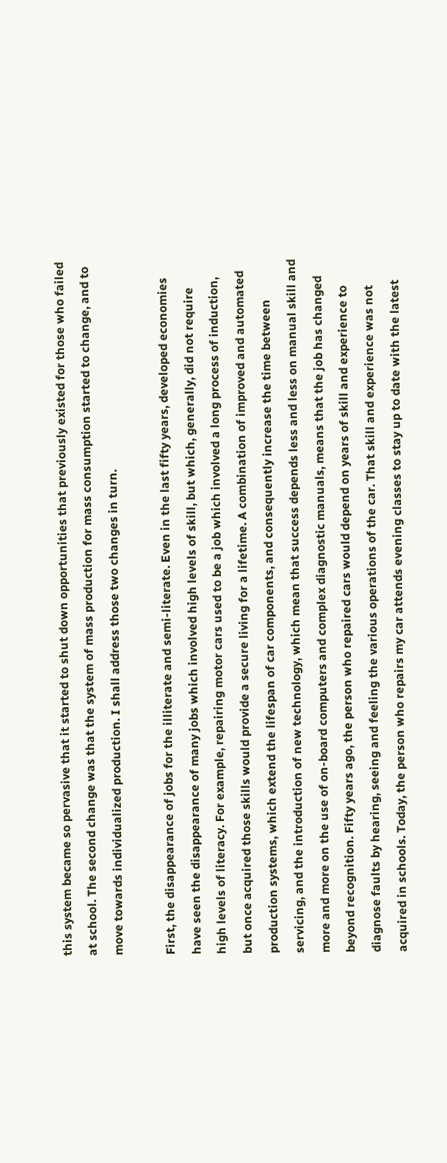this system became so pervasive that it started to shut down opportunities that previously existed for those who failed at school. The second change was that the system of mass production for mass consumption started to change, and to move towards individualized production. I shall address those two changes in turn.

First, the disappearance of jobs for the illiterate and semi-literate. Even in the last fifty years, developed economies have seen the disappearance of many jobs which involved high levels of skill, but which, generally, did not require high levels of literacy. For example, repairing motor cars used to be a job which involved a long process of induction, but once acquired those skills would provide a secure living for a lifetime. A combination of improved and automated production systems, which extend the lifespan of car components, and consequently increase the time between servicing, and the introduction of new technology, which mean that success depends less and less on manual skill and more and more on the use of on-board computers and complex diagnostic manuals, means that the job has changed beyond recognition. Fifty years ago, the person who repaired cars would depend on years of skill and experience to diagnose faults by hearing, seeing and feeling the various operations of the car. That skill and experience was not acquired in schools. Today, the person who repairs my car attends evening classes to stay up to date with the latest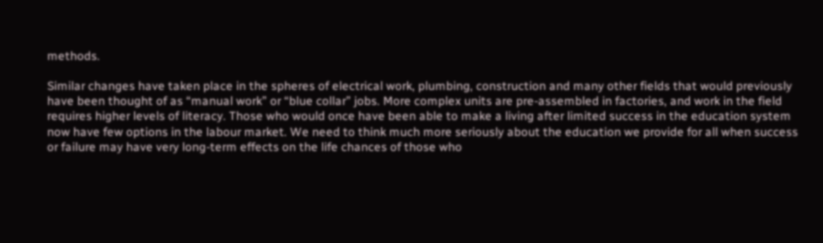methods.

Similar changes have taken place in the spheres of electrical work, plumbing, construction and many other fields that would previously have been thought of as “manual work” or “blue collar” jobs. More complex units are pre-assembled in factories, and work in the field requires higher levels of literacy. Those who would once have been able to make a living after limited success in the education system now have few options in the labour market. We need to think much more seriously about the education we provide for all when success or failure may have very long-term effects on the life chances of those who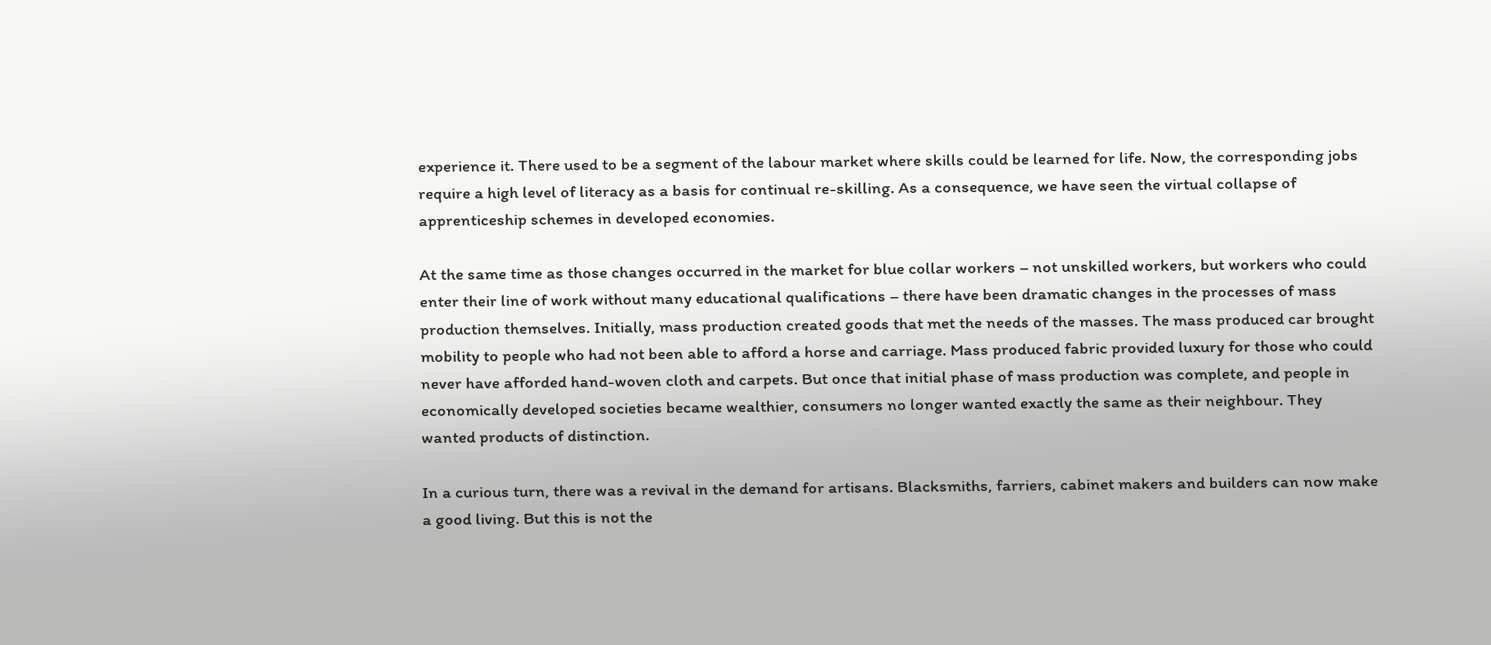experience it. There used to be a segment of the labour market where skills could be learned for life. Now, the corresponding jobs require a high level of literacy as a basis for continual re-skilling. As a consequence, we have seen the virtual collapse of apprenticeship schemes in developed economies.

At the same time as those changes occurred in the market for blue collar workers – not unskilled workers, but workers who could enter their line of work without many educational qualifications – there have been dramatic changes in the processes of mass production themselves. Initially, mass production created goods that met the needs of the masses. The mass produced car brought mobility to people who had not been able to afford a horse and carriage. Mass produced fabric provided luxury for those who could never have afforded hand-woven cloth and carpets. But once that initial phase of mass production was complete, and people in economically developed societies became wealthier, consumers no longer wanted exactly the same as their neighbour. They wanted products of distinction.

In a curious turn, there was a revival in the demand for artisans. Blacksmiths, farriers, cabinet makers and builders can now make a good living. But this is not the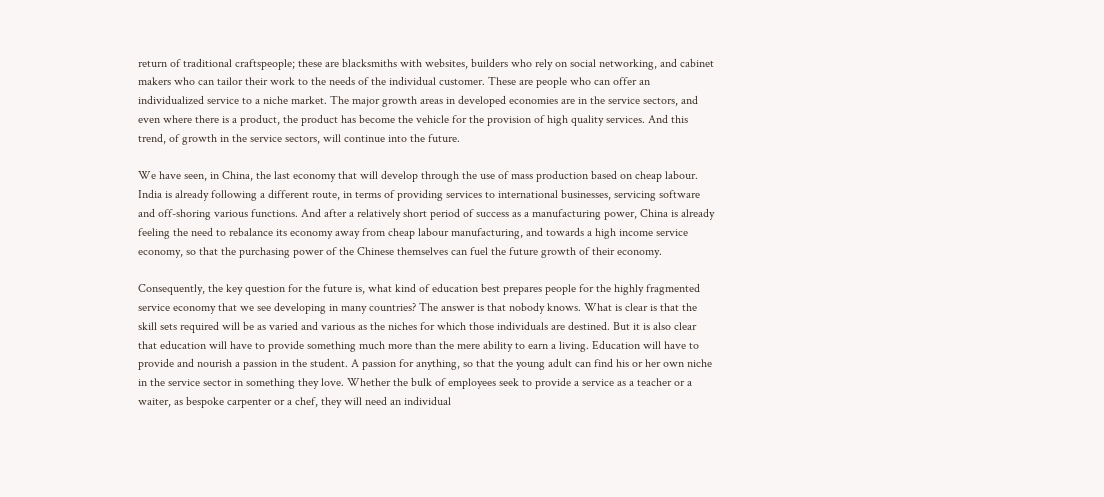return of traditional craftspeople; these are blacksmiths with websites, builders who rely on social networking, and cabinet makers who can tailor their work to the needs of the individual customer. These are people who can offer an individualized service to a niche market. The major growth areas in developed economies are in the service sectors, and even where there is a product, the product has become the vehicle for the provision of high quality services. And this trend, of growth in the service sectors, will continue into the future.

We have seen, in China, the last economy that will develop through the use of mass production based on cheap labour. India is already following a different route, in terms of providing services to international businesses, servicing software and off-shoring various functions. And after a relatively short period of success as a manufacturing power, China is already feeling the need to rebalance its economy away from cheap labour manufacturing, and towards a high income service economy, so that the purchasing power of the Chinese themselves can fuel the future growth of their economy.

Consequently, the key question for the future is, what kind of education best prepares people for the highly fragmented service economy that we see developing in many countries? The answer is that nobody knows. What is clear is that the skill sets required will be as varied and various as the niches for which those individuals are destined. But it is also clear that education will have to provide something much more than the mere ability to earn a living. Education will have to provide and nourish a passion in the student. A passion for anything, so that the young adult can find his or her own niche in the service sector in something they love. Whether the bulk of employees seek to provide a service as a teacher or a waiter, as bespoke carpenter or a chef, they will need an individual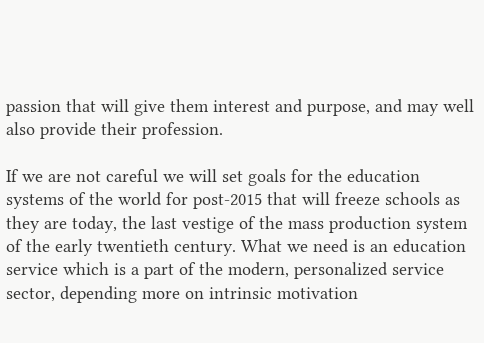passion that will give them interest and purpose, and may well also provide their profession.

If we are not careful we will set goals for the education systems of the world for post-2015 that will freeze schools as they are today, the last vestige of the mass production system of the early twentieth century. What we need is an education service which is a part of the modern, personalized service sector, depending more on intrinsic motivation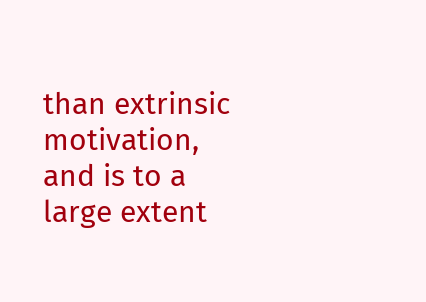than extrinsic motivation, and is to a large extent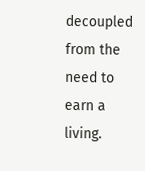decoupled from the need to earn a living.